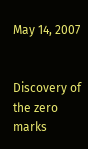May 14, 2007


Discovery of the zero marks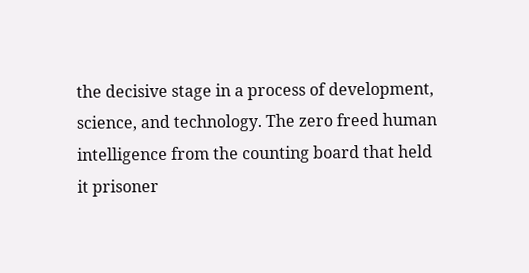the decisive stage in a process of development, science, and technology. The zero freed human intelligence from the counting board that held it prisoner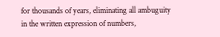for thousands of years, eliminating all ambuguity in the written expression of numbers,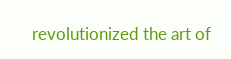revolutionized the art of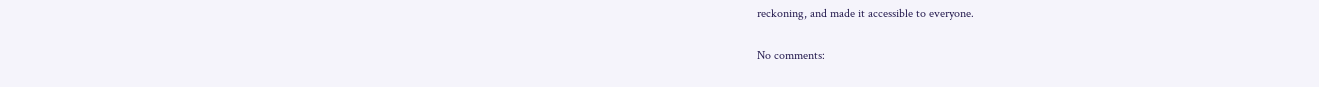reckoning, and made it accessible to everyone.

No comments: